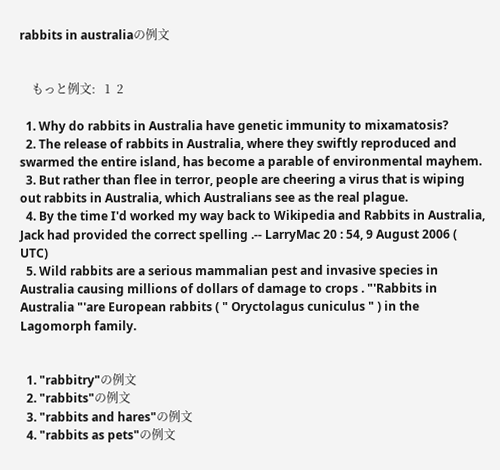rabbits in australiaの例文


    もっと例文:   1  2

  1. Why do rabbits in Australia have genetic immunity to mixamatosis?
  2. The release of rabbits in Australia, where they swiftly reproduced and swarmed the entire island, has become a parable of environmental mayhem.
  3. But rather than flee in terror, people are cheering a virus that is wiping out rabbits in Australia, which Australians see as the real plague.
  4. By the time I'd worked my way back to Wikipedia and Rabbits in Australia, Jack had provided the correct spelling .-- LarryMac 20 : 54, 9 August 2006 ( UTC)
  5. Wild rabbits are a serious mammalian pest and invasive species in Australia causing millions of dollars of damage to crops . "'Rabbits in Australia "'are European rabbits ( " Oryctolagus cuniculus " ) in the Lagomorph family.


  1. "rabbitry"の例文
  2. "rabbits"の例文
  3. "rabbits and hares"の例文
  4. "rabbits as pets"の例文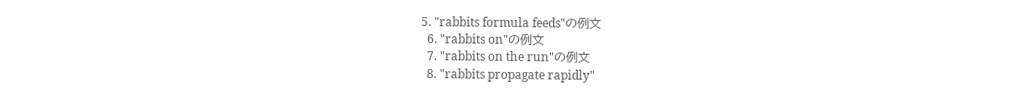5. "rabbits formula feeds"の例文
  6. "rabbits on"の例文
  7. "rabbits on the run"の例文
  8. "rabbits propagate rapidly"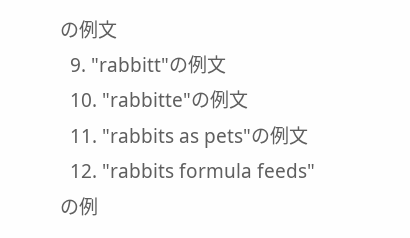の例文
  9. "rabbitt"の例文
  10. "rabbitte"の例文
  11. "rabbits as pets"の例文
  12. "rabbits formula feeds"の例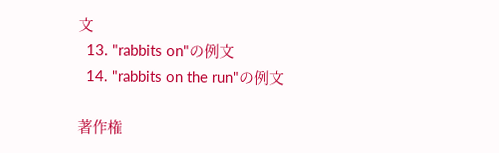文
  13. "rabbits on"の例文
  14. "rabbits on the run"の例文

著作権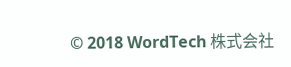© 2018 WordTech 株式会社